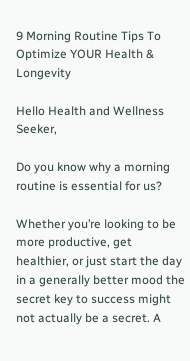9 Morning Routine Tips To Optimize YOUR Health & Longevity

Hello Health and Wellness Seeker,

Do you know why a morning routine is essential for us?

Whether you’re looking to be more productive, get healthier, or just start the day in a generally better mood the secret key to success might not actually be a secret. A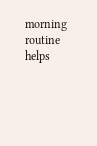morning routine helps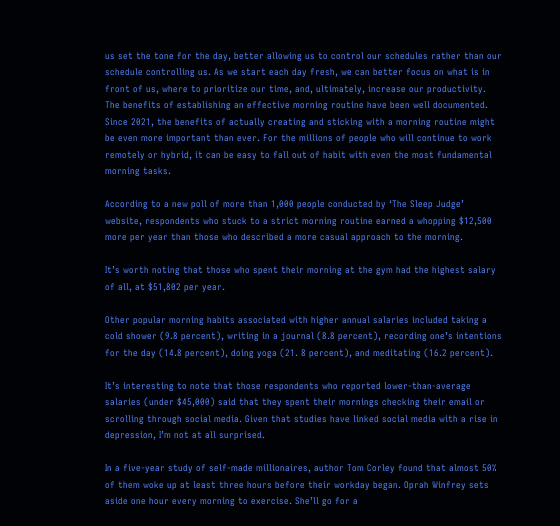us set the tone for the day, better allowing us to control our schedules rather than our schedule controlling us. As we start each day fresh, we can better focus on what is in front of us, where to prioritize our time, and, ultimately, increase our productivity. The benefits of establishing an effective morning routine have been well documented. Since 2021, the benefits of actually creating and sticking with a morning routine might be even more important than ever. For the millions of people who will continue to work remotely or hybrid, it can be easy to fall out of habit with even the most fundamental morning tasks.

According to a new poll of more than 1,000 people conducted by ‘The Sleep Judge’ website, respondents who stuck to a strict morning routine earned a whopping $12,500 more per year than those who described a more casual approach to the morning.

It’s worth noting that those who spent their morning at the gym had the highest salary of all, at $51,802 per year.

Other popular morning habits associated with higher annual salaries included taking a cold shower (9.8 percent), writing in a journal (8.8 percent), recording one’s intentions for the day (14.8 percent), doing yoga (21. 8 percent), and meditating (16.2 percent).

It’s interesting to note that those respondents who reported lower-than-average salaries (under $45,000) said that they spent their mornings checking their email or scrolling through social media. Given that studies have linked social media with a rise in depression, I’m not at all surprised.

In a five-year study of self-made millionaires, author Tom Corley found that almost 50% of them woke up at least three hours before their workday began. Oprah Winfrey sets aside one hour every morning to exercise. She’ll go for a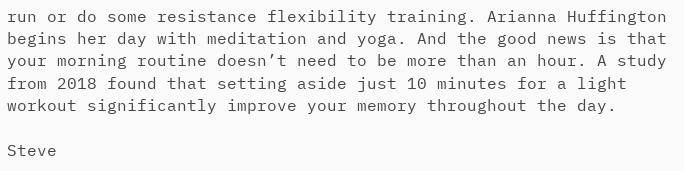run or do some resistance flexibility training. Arianna Huffington begins her day with meditation and yoga. And the good news is that your morning routine doesn’t need to be more than an hour. A study from 2018 found that setting aside just 10 minutes for a light workout significantly improve your memory throughout the day.

Steve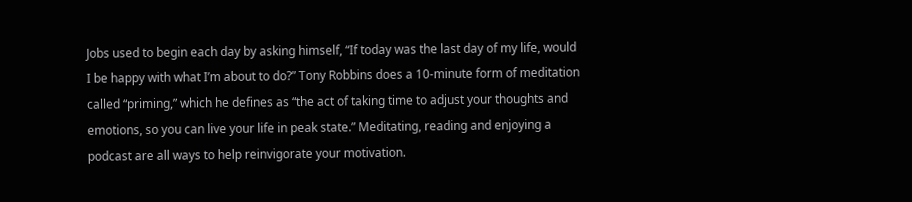Jobs used to begin each day by asking himself, “If today was the last day of my life, would I be happy with what I’m about to do?” Tony Robbins does a 10-minute form of meditation called “priming,” which he defines as “the act of taking time to adjust your thoughts and emotions, so you can live your life in peak state.” Meditating, reading and enjoying a podcast are all ways to help reinvigorate your motivation.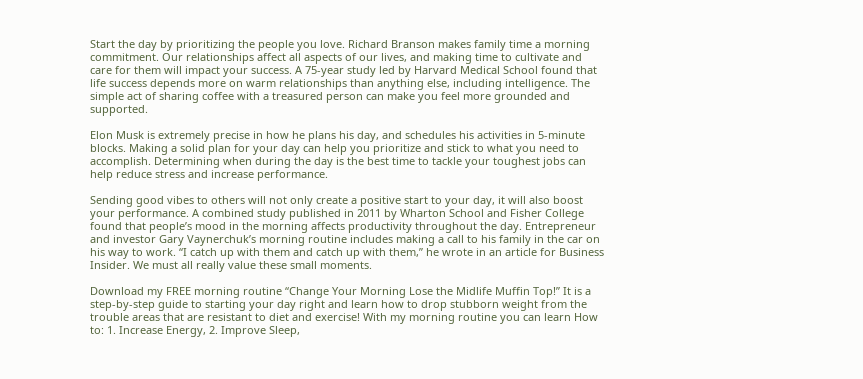Start the day by prioritizing the people you love. Richard Branson makes family time a morning commitment. Our relationships affect all aspects of our lives, and making time to cultivate and care for them will impact your success. A 75-year study led by Harvard Medical School found that life success depends more on warm relationships than anything else, including intelligence. The simple act of sharing coffee with a treasured person can make you feel more grounded and supported.

Elon Musk is extremely precise in how he plans his day, and schedules his activities in 5-minute blocks. Making a solid plan for your day can help you prioritize and stick to what you need to accomplish. Determining when during the day is the best time to tackle your toughest jobs can help reduce stress and increase performance.

Sending good vibes to others will not only create a positive start to your day, it will also boost your performance. A combined study published in 2011 by Wharton School and Fisher College found that people’s mood in the morning affects productivity throughout the day. Entrepreneur and investor Gary Vaynerchuk’s morning routine includes making a call to his family in the car on his way to work. “I catch up with them and catch up with them,” he wrote in an article for Business Insider. We must all really value these small moments.

Download my FREE morning routine “Change Your Morning Lose the Midlife Muffin Top!” It is a step-by-step guide to starting your day right and learn how to drop stubborn weight from the trouble areas that are resistant to diet and exercise! With my morning routine you can learn How to: 1. Increase Energy, 2. Improve Sleep,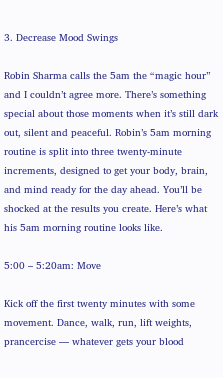3. Decrease Mood Swings

Robin Sharma calls the 5am the “magic hour” and I couldn’t agree more. There’s something special about those moments when it’s still dark out, silent and peaceful. Robin’s 5am morning routine is split into three twenty-minute increments, designed to get your body, brain, and mind ready for the day ahead. You’ll be shocked at the results you create. Here’s what his 5am morning routine looks like.

5:00 – 5:20am: Move

Kick off the first twenty minutes with some movement. Dance, walk, run, lift weights, prancercise — whatever gets your blood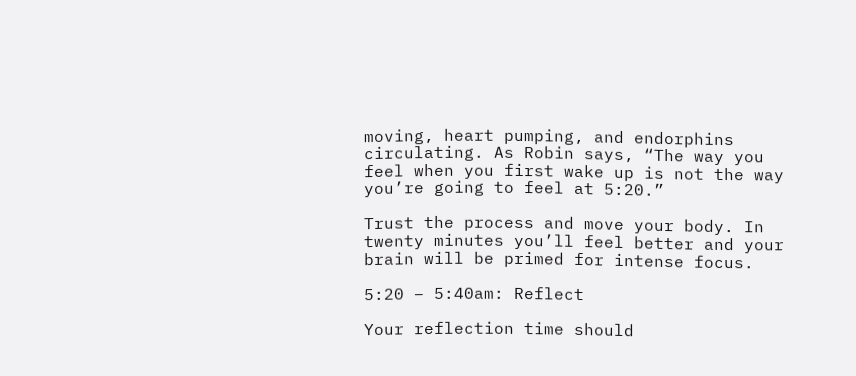moving, heart pumping, and endorphins circulating. As Robin says, “The way you feel when you first wake up is not the way you’re going to feel at 5:20.”

Trust the process and move your body. In twenty minutes you’ll feel better and your brain will be primed for intense focus.

5:20 – 5:40am: Reflect

Your reflection time should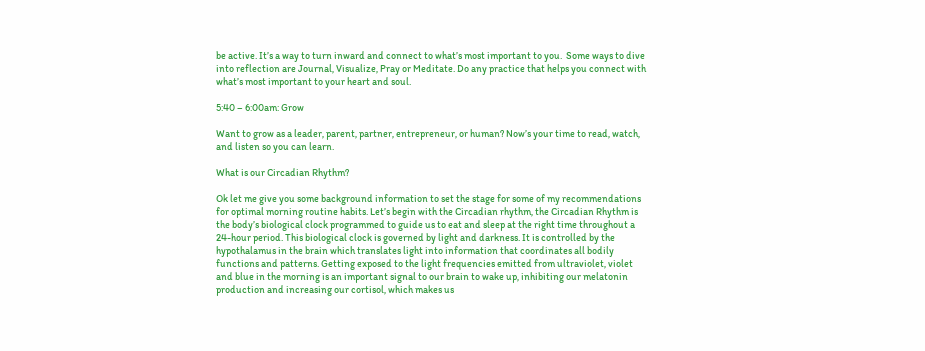be active. It’s a way to turn inward and connect to what’s most important to you.  Some ways to dive into reflection are Journal, Visualize, Pray or Meditate. Do any practice that helps you connect with what’s most important to your heart and soul.

5:40 – 6:00am: Grow

Want to grow as a leader, parent, partner, entrepreneur, or human? Now’s your time to read, watch, and listen so you can learn.

What is our Circadian Rhythm?

Ok let me give you some background information to set the stage for some of my recommendations for optimal morning routine habits. Let’s begin with the Circadian rhythm, the Circadian Rhythm is the body’s biological clock programmed to guide us to eat and sleep at the right time throughout a 24-hour period. This biological clock is governed by light and darkness. It is controlled by the hypothalamus in the brain which translates light into information that coordinates all bodily functions and patterns. Getting exposed to the light frequencies emitted from ultraviolet, violet and blue in the morning is an important signal to our brain to wake up, inhibiting our melatonin production and increasing our cortisol, which makes us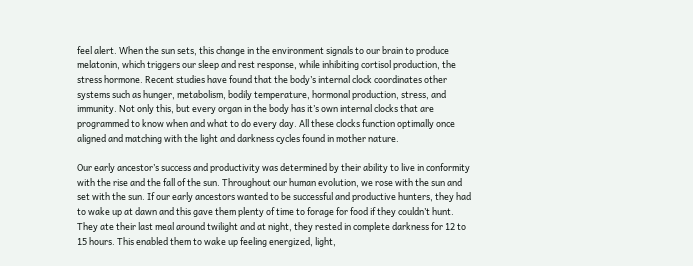feel alert. When the sun sets, this change in the environment signals to our brain to produce melatonin, which triggers our sleep and rest response, while inhibiting cortisol production, the stress hormone. Recent studies have found that the body’s internal clock coordinates other systems such as hunger, metabolism, bodily temperature, hormonal production, stress, and immunity. Not only this, but every organ in the body has it’s own internal clocks that are programmed to know when and what to do every day. All these clocks function optimally once aligned and matching with the light and darkness cycles found in mother nature.

Our early ancestor’s success and productivity was determined by their ability to live in conformity with the rise and the fall of the sun. Throughout our human evolution, we rose with the sun and set with the sun. If our early ancestors wanted to be successful and productive hunters, they had to wake up at dawn and this gave them plenty of time to forage for food if they couldn’t hunt. They ate their last meal around twilight and at night, they rested in complete darkness for 12 to 15 hours. This enabled them to wake up feeling energized, light,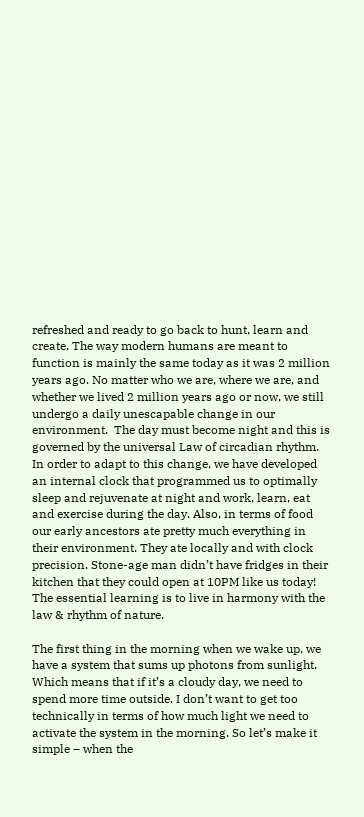refreshed and ready to go back to hunt, learn and create. The way modern humans are meant to function is mainly the same today as it was 2 million years ago. No matter who we are, where we are, and whether we lived 2 million years ago or now, we still undergo a daily unescapable change in our environment.  The day must become night and this is governed by the universal Law of circadian rhythm. In order to adapt to this change, we have developed an internal clock that programmed us to optimally sleep and rejuvenate at night and work, learn, eat and exercise during the day. Also, in terms of food our early ancestors ate pretty much everything in their environment. They ate locally and with clock precision. Stone-age man didn’t have fridges in their kitchen that they could open at 10PM like us today! The essential learning is to live in harmony with the law & rhythm of nature.

The first thing in the morning when we wake up, we have a system that sums up photons from sunlight. Which means that if it’s a cloudy day, we need to spend more time outside. I don’t want to get too technically in terms of how much light we need to activate the system in the morning. So let’s make it simple – when the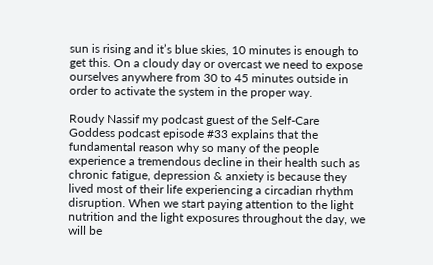sun is rising and it’s blue skies, 10 minutes is enough to get this. On a cloudy day or overcast we need to expose ourselves anywhere from 30 to 45 minutes outside in order to activate the system in the proper way.

Roudy Nassif my podcast guest of the Self-Care Goddess podcast episode #33 explains that the fundamental reason why so many of the people experience a tremendous decline in their health such as chronic fatigue, depression & anxiety is because they lived most of their life experiencing a circadian rhythm disruption. When we start paying attention to the light nutrition and the light exposures throughout the day, we will be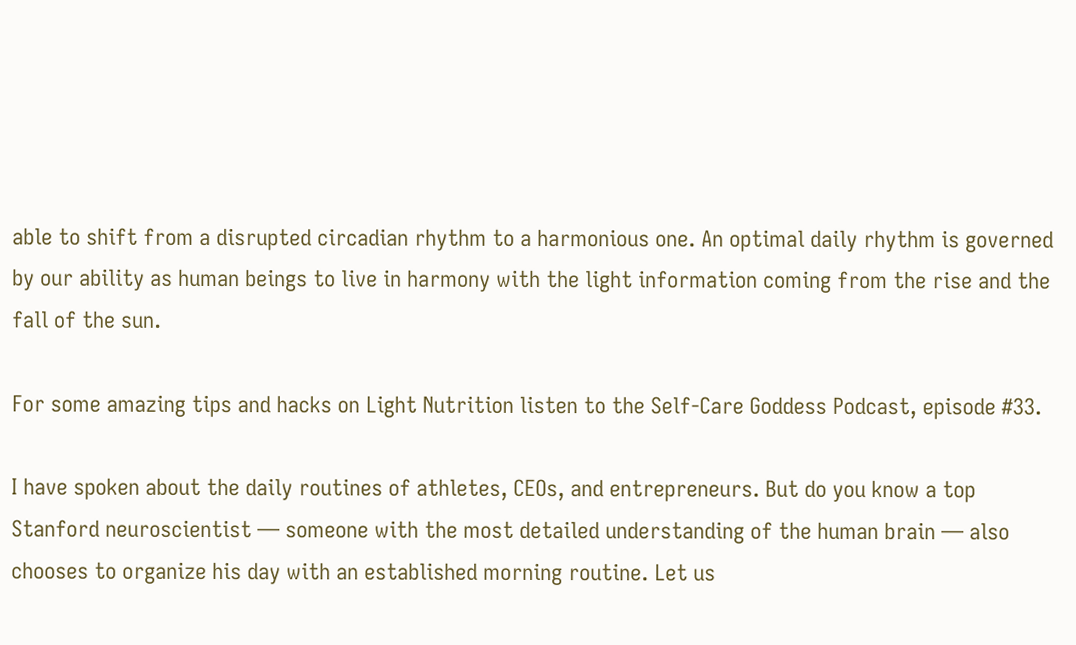able to shift from a disrupted circadian rhythm to a harmonious one. An optimal daily rhythm is governed by our ability as human beings to live in harmony with the light information coming from the rise and the fall of the sun.

For some amazing tips and hacks on Light Nutrition listen to the Self-Care Goddess Podcast, episode #33.

I have spoken about the daily routines of athletes, CEOs, and entrepreneurs. But do you know a top Stanford neuroscientist — someone with the most detailed understanding of the human brain — also chooses to organize his day with an established morning routine. Let us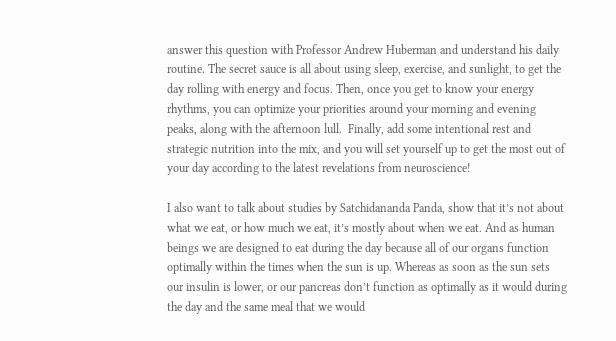answer this question with Professor Andrew Huberman and understand his daily routine. The secret sauce is all about using sleep, exercise, and sunlight, to get the day rolling with energy and focus. Then, once you get to know your energy rhythms, you can optimize your priorities around your morning and evening peaks, along with the afternoon lull.  Finally, add some intentional rest and strategic nutrition into the mix, and you will set yourself up to get the most out of your day according to the latest revelations from neuroscience!

I also want to talk about studies by Satchidananda Panda, show that it’s not about what we eat, or how much we eat, it’s mostly about when we eat. And as human beings we are designed to eat during the day because all of our organs function optimally within the times when the sun is up. Whereas as soon as the sun sets our insulin is lower, or our pancreas don’t function as optimally as it would during the day and the same meal that we would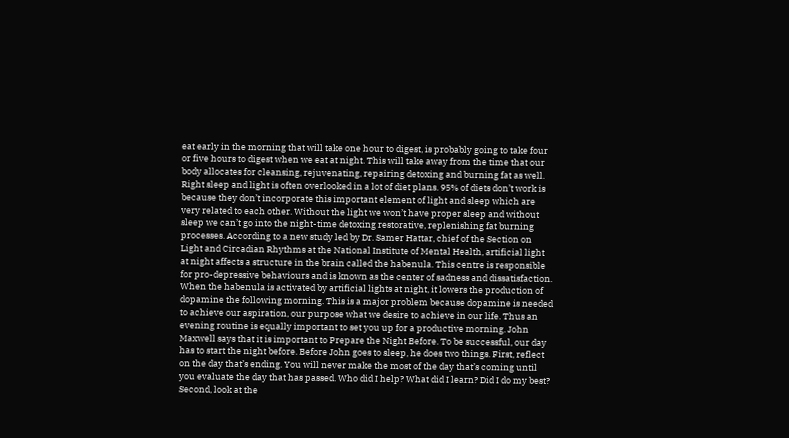eat early in the morning that will take one hour to digest, is probably going to take four or five hours to digest when we eat at night. This will take away from the time that our body allocates for cleansing, rejuvenating, repairing detoxing and burning fat as well. Right sleep and light is often overlooked in a lot of diet plans. 95% of diets don’t work is because they don’t incorporate this important element of light and sleep which are very related to each other. Without the light we won’t have proper sleep and without sleep we can’t go into the night-time detoxing restorative, replenishing fat burning processes. According to a new study led by Dr. Samer Hattar, chief of the Section on Light and Circadian Rhythms at the National Institute of Mental Health, artificial light at night affects a structure in the brain called the habenula. This centre is responsible for pro-depressive behaviours and is known as the center of sadness and dissatisfaction. When the habenula is activated by artificial lights at night, it lowers the production of dopamine the following morning. This is a major problem because dopamine is needed to achieve our aspiration, our purpose what we desire to achieve in our life. Thus an evening routine is equally important to set you up for a productive morning. John Maxwell says that it is important to Prepare the Night Before. To be successful, our day has to start the night before. Before John goes to sleep, he does two things. First, reflect on the day that’s ending. You will never make the most of the day that’s coming until you evaluate the day that has passed. Who did I help? What did I learn? Did I do my best? Second, look at the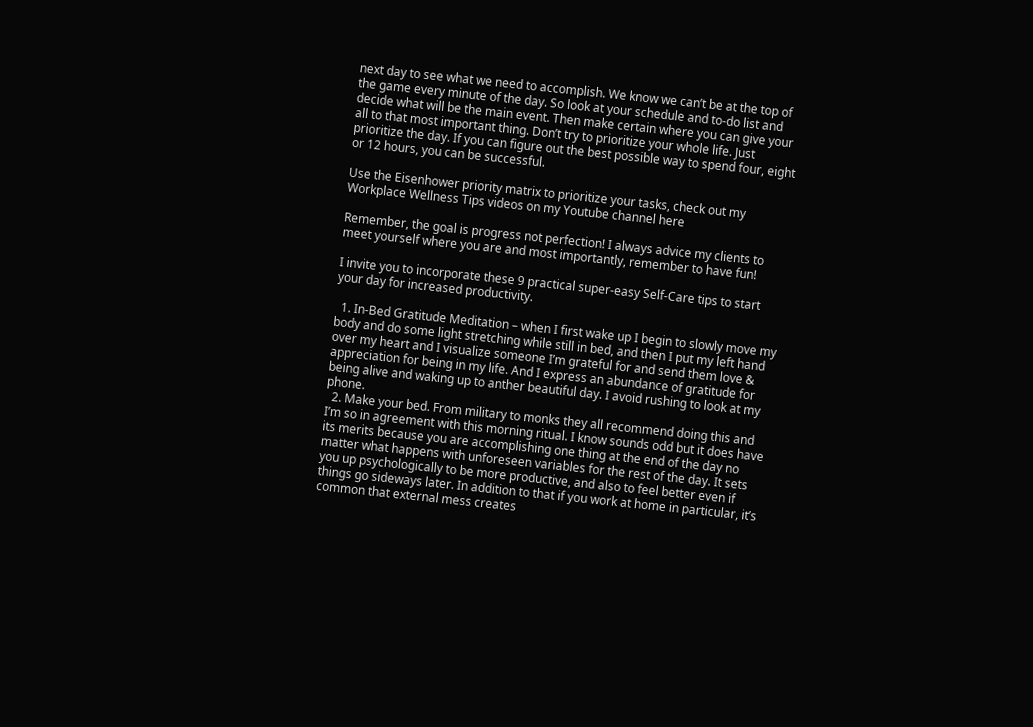next day to see what we need to accomplish. We know we can’t be at the top of the game every minute of the day. So look at your schedule and to-do list and decide what will be the main event. Then make certain where you can give your all to that most important thing. Don’t try to prioritize your whole life. Just prioritize the day. If you can figure out the best possible way to spend four, eight or 12 hours, you can be successful.

Use the Eisenhower priority matrix to prioritize your tasks, check out my Workplace Wellness Tips videos on my Youtube channel here

Remember, the goal is progress not perfection! I always advice my clients to meet yourself where you are and most importantly, remember to have fun!

I invite you to incorporate these 9 practical super-easy Self-Care tips to start your day for increased productivity.

  1. In-Bed Gratitude Meditation – when I first wake up I begin to slowly move my body and do some light stretching while still in bed, and then I put my left hand over my heart and I visualize someone I’m grateful for and send them love & appreciation for being in my life. And I express an abundance of gratitude for being alive and waking up to anther beautiful day. I avoid rushing to look at my phone.
  2. Make your bed. From military to monks they all recommend doing this and I’m so in agreement with this morning ritual. I know sounds odd but it does have its merits because you are accomplishing one thing at the end of the day no matter what happens with unforeseen variables for the rest of the day. It sets you up psychologically to be more productive, and also to feel better even if things go sideways later. In addition to that if you work at home in particular, it’s common that external mess creates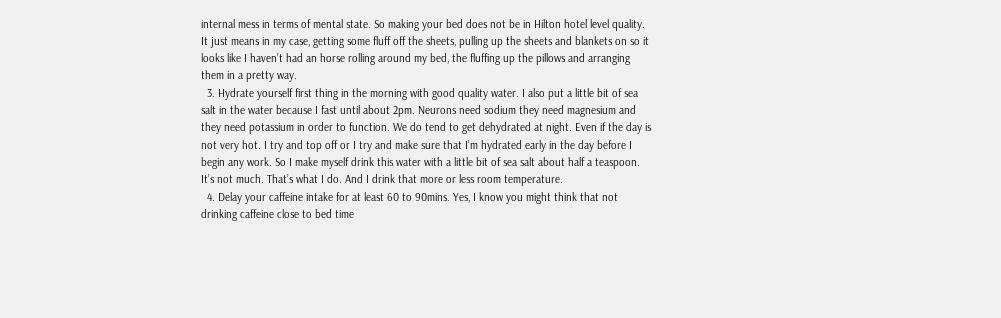internal mess in terms of mental state. So making your bed does not be in Hilton hotel level quality. It just means in my case, getting some fluff off the sheets, pulling up the sheets and blankets on so it looks like I haven’t had an horse rolling around my bed, the fluffing up the pillows and arranging them in a pretty way.
  3. Hydrate yourself first thing in the morning with good quality water. I also put a little bit of sea salt in the water because I fast until about 2pm. Neurons need sodium they need magnesium and they need potassium in order to function. We do tend to get dehydrated at night. Even if the day is not very hot. I try and top off or I try and make sure that I’m hydrated early in the day before I begin any work. So I make myself drink this water with a little bit of sea salt about half a teaspoon. It’s not much. That’s what I do. And I drink that more or less room temperature.
  4. Delay your caffeine intake for at least 60 to 90mins. Yes, I know you might think that not drinking caffeine close to bed time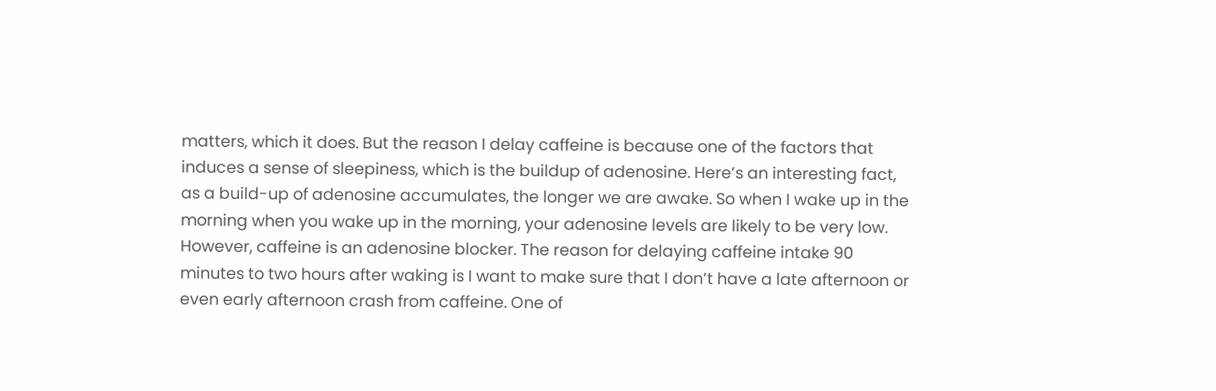matters, which it does. But the reason I delay caffeine is because one of the factors that induces a sense of sleepiness, which is the buildup of adenosine. Here’s an interesting fact, as a build-up of adenosine accumulates, the longer we are awake. So when I wake up in the morning when you wake up in the morning, your adenosine levels are likely to be very low. However, caffeine is an adenosine blocker. The reason for delaying caffeine intake 90 minutes to two hours after waking is I want to make sure that I don’t have a late afternoon or even early afternoon crash from caffeine. One of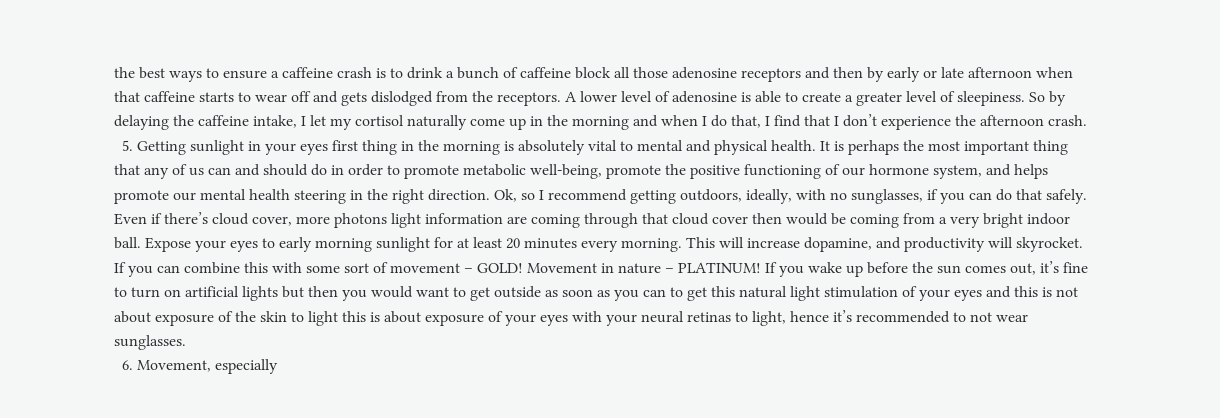the best ways to ensure a caffeine crash is to drink a bunch of caffeine block all those adenosine receptors and then by early or late afternoon when that caffeine starts to wear off and gets dislodged from the receptors. A lower level of adenosine is able to create a greater level of sleepiness. So by delaying the caffeine intake, I let my cortisol naturally come up in the morning and when I do that, I find that I don’t experience the afternoon crash.
  5. Getting sunlight in your eyes first thing in the morning is absolutely vital to mental and physical health. It is perhaps the most important thing that any of us can and should do in order to promote metabolic well-being, promote the positive functioning of our hormone system, and helps promote our mental health steering in the right direction. Ok, so I recommend getting outdoors, ideally, with no sunglasses, if you can do that safely. Even if there’s cloud cover, more photons light information are coming through that cloud cover then would be coming from a very bright indoor ball. Expose your eyes to early morning sunlight for at least 20 minutes every morning. This will increase dopamine, and productivity will skyrocket. If you can combine this with some sort of movement – GOLD! Movement in nature – PLATINUM! If you wake up before the sun comes out, it’s fine to turn on artificial lights but then you would want to get outside as soon as you can to get this natural light stimulation of your eyes and this is not about exposure of the skin to light this is about exposure of your eyes with your neural retinas to light, hence it’s recommended to not wear sunglasses.
  6. Movement, especially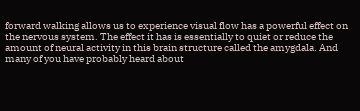forward walking allows us to experience visual flow has a powerful effect on the nervous system. The effect it has is essentially to quiet or reduce the amount of neural activity in this brain structure called the amygdala. And many of you have probably heard about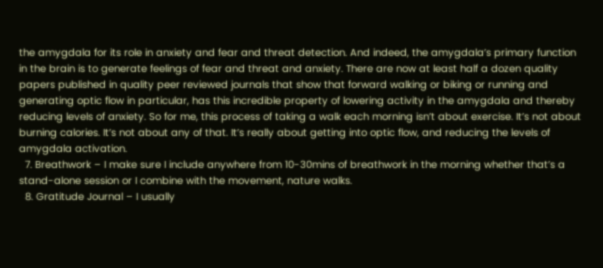the amygdala for its role in anxiety and fear and threat detection. And indeed, the amygdala’s primary function in the brain is to generate feelings of fear and threat and anxiety. There are now at least half a dozen quality papers published in quality peer reviewed journals that show that forward walking or biking or running and generating optic flow in particular, has this incredible property of lowering activity in the amygdala and thereby reducing levels of anxiety. So for me, this process of taking a walk each morning isn’t about exercise. It’s not about burning calories. It’s not about any of that. It’s really about getting into optic flow, and reducing the levels of amygdala activation.
  7. Breathwork – I make sure I include anywhere from 10-30mins of breathwork in the morning whether that’s a stand-alone session or I combine with the movement, nature walks.
  8. Gratitude Journal – I usually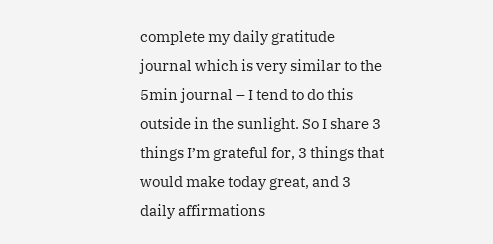complete my daily gratitude journal which is very similar to the 5min journal – I tend to do this outside in the sunlight. So I share 3 things I’m grateful for, 3 things that would make today great, and 3 daily affirmations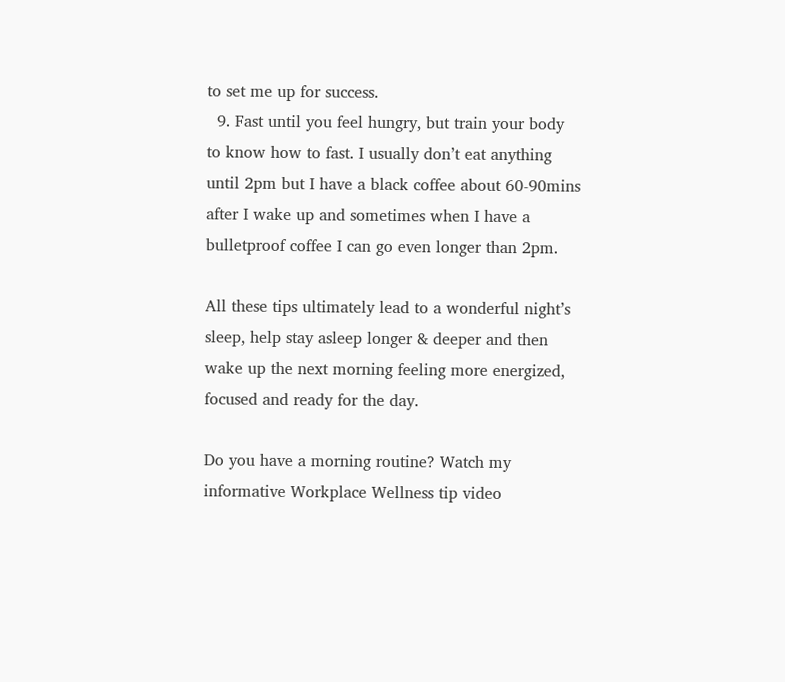to set me up for success.
  9. Fast until you feel hungry, but train your body to know how to fast. I usually don’t eat anything until 2pm but I have a black coffee about 60-90mins after I wake up and sometimes when I have a bulletproof coffee I can go even longer than 2pm.

All these tips ultimately lead to a wonderful night’s sleep, help stay asleep longer & deeper and then wake up the next morning feeling more energized, focused and ready for the day.

Do you have a morning routine? Watch my informative Workplace Wellness tip video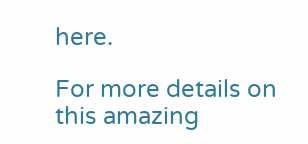here.

For more details on this amazing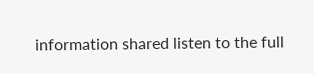information shared listen to the full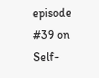episode #39 on Self-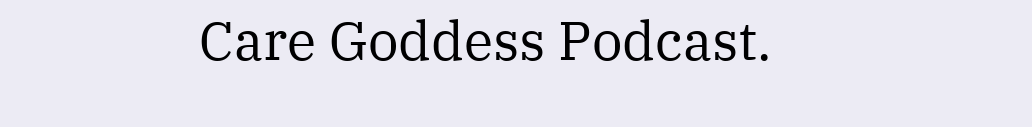Care Goddess Podcast.